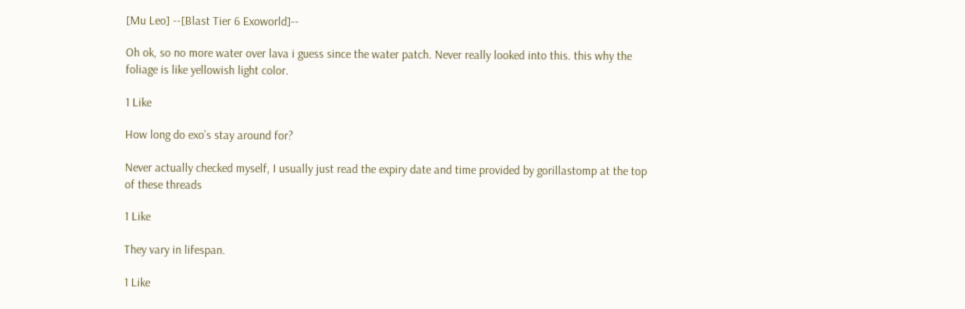[Mu Leo] --[Blast Tier 6 Exoworld]--

Oh ok, so no more water over lava i guess since the water patch. Never really looked into this. this why the foliage is like yellowish light color.

1 Like

How long do exo’s stay around for?

Never actually checked myself, I usually just read the expiry date and time provided by gorillastomp at the top of these threads

1 Like

They vary in lifespan.

1 Like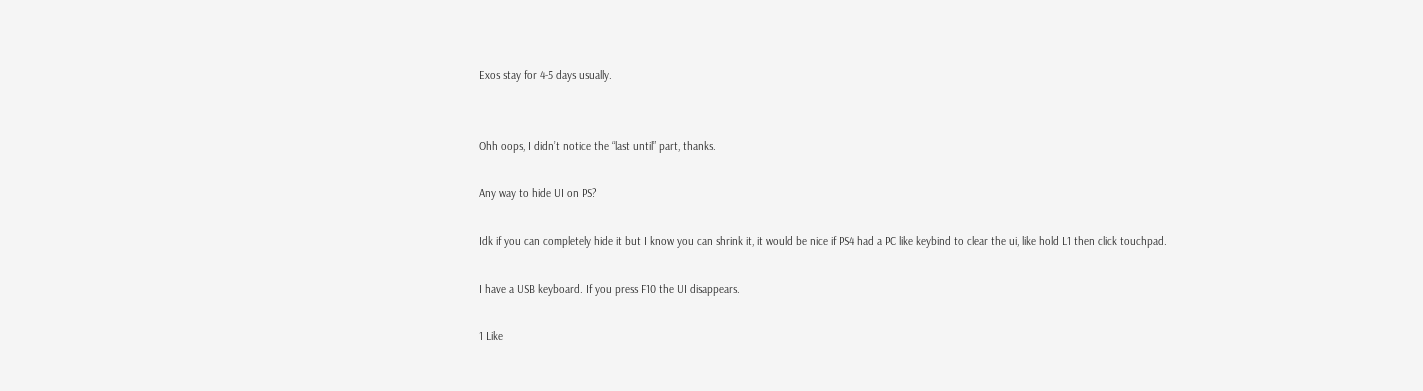Exos stay for 4-5 days usually.


Ohh oops, I didn’t notice the “last until” part, thanks.

Any way to hide UI on PS?

Idk if you can completely hide it but I know you can shrink it, it would be nice if PS4 had a PC like keybind to clear the ui, like hold L1 then click touchpad.

I have a USB keyboard. If you press F10 the UI disappears.

1 Like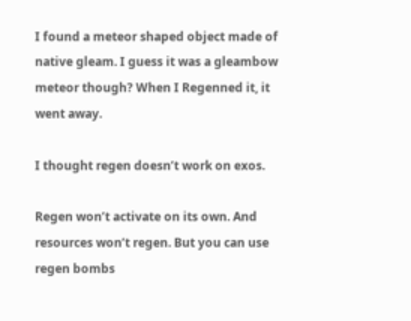I found a meteor shaped object made of native gleam. I guess it was a gleambow meteor though? When I Regenned it, it went away.

I thought regen doesn’t work on exos.

Regen won’t activate on its own. And resources won’t regen. But you can use regen bombs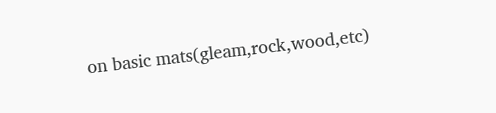on basic mats(gleam,rock,wood,etc)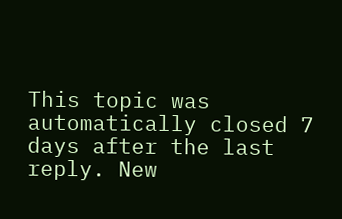This topic was automatically closed 7 days after the last reply. New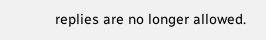replies are no longer allowed.